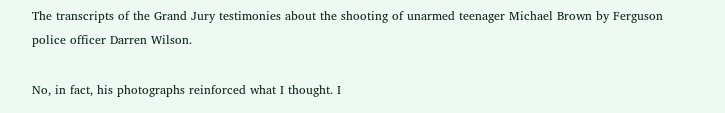The transcripts of the Grand Jury testimonies about the shooting of unarmed teenager Michael Brown by Ferguson police officer Darren Wilson.

No, in fact, his photographs reinforced what I thought. I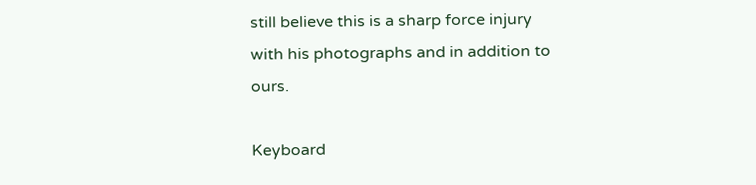still believe this is a sharp force injury with his photographs and in addition to ours.

Keyboard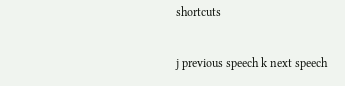shortcuts

j previous speech k next speech